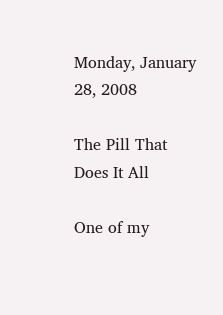Monday, January 28, 2008

The Pill That Does It All

One of my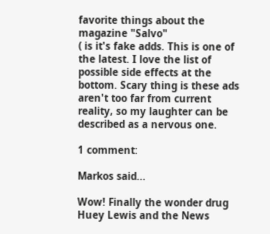favorite things about the magazine "Salvo"
( is it's fake adds. This is one of the latest. I love the list of possible side effects at the bottom. Scary thing is these ads aren't too far from current reality, so my laughter can be described as a nervous one.

1 comment:

Markos said...

Wow! Finally the wonder drug Huey Lewis and the News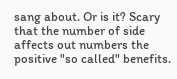sang about. Or is it? Scary that the number of side affects out numbers the positive "so called" benefits.